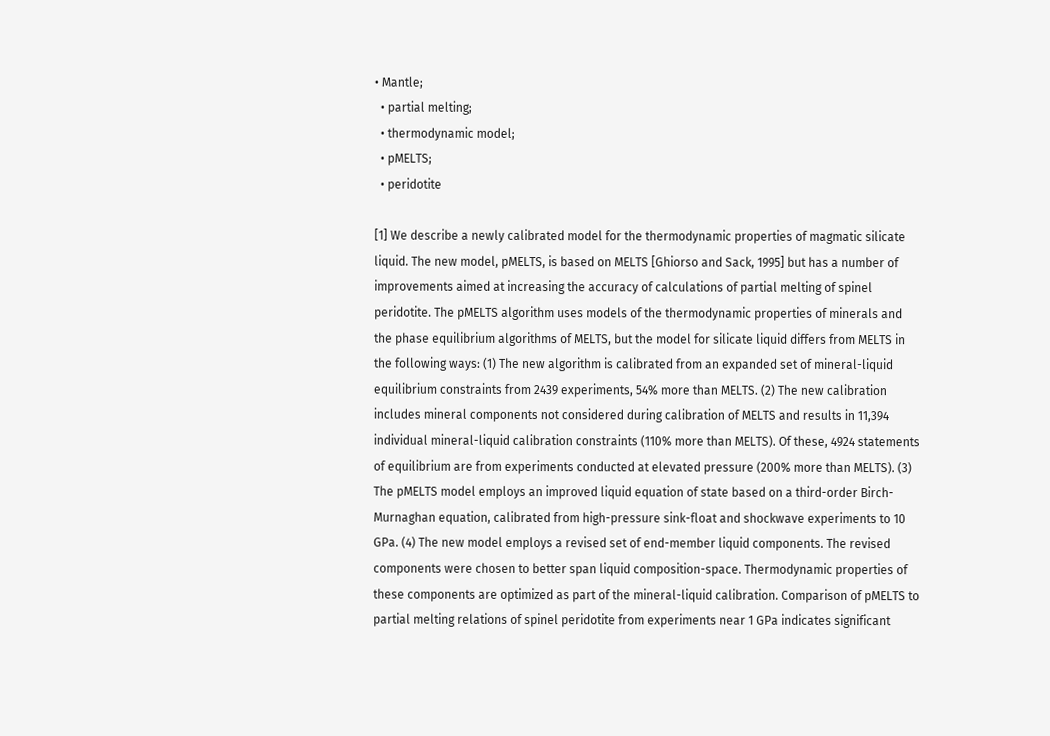• Mantle;
  • partial melting;
  • thermodynamic model;
  • pMELTS;
  • peridotite

[1] We describe a newly calibrated model for the thermodynamic properties of magmatic silicate liquid. The new model, pMELTS, is based on MELTS [Ghiorso and Sack, 1995] but has a number of improvements aimed at increasing the accuracy of calculations of partial melting of spinel peridotite. The pMELTS algorithm uses models of the thermodynamic properties of minerals and the phase equilibrium algorithms of MELTS, but the model for silicate liquid differs from MELTS in the following ways: (1) The new algorithm is calibrated from an expanded set of mineral-liquid equilibrium constraints from 2439 experiments, 54% more than MELTS. (2) The new calibration includes mineral components not considered during calibration of MELTS and results in 11,394 individual mineral-liquid calibration constraints (110% more than MELTS). Of these, 4924 statements of equilibrium are from experiments conducted at elevated pressure (200% more than MELTS). (3) The pMELTS model employs an improved liquid equation of state based on a third-order Birch-Murnaghan equation, calibrated from high-pressure sink-float and shockwave experiments to 10 GPa. (4) The new model employs a revised set of end-member liquid components. The revised components were chosen to better span liquid composition-space. Thermodynamic properties of these components are optimized as part of the mineral-liquid calibration. Comparison of pMELTS to partial melting relations of spinel peridotite from experiments near 1 GPa indicates significant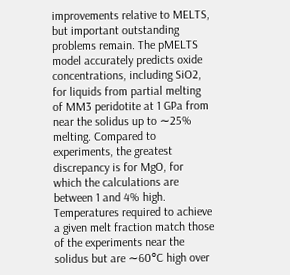improvements relative to MELTS, but important outstanding problems remain. The pMELTS model accurately predicts oxide concentrations, including SiO2, for liquids from partial melting of MM3 peridotite at 1 GPa from near the solidus up to ∼25% melting. Compared to experiments, the greatest discrepancy is for MgO, for which the calculations are between 1 and 4% high. Temperatures required to achieve a given melt fraction match those of the experiments near the solidus but are ∼60°C high over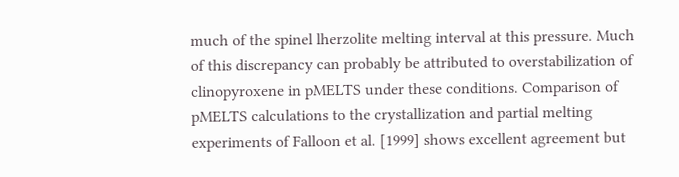much of the spinel lherzolite melting interval at this pressure. Much of this discrepancy can probably be attributed to overstabilization of clinopyroxene in pMELTS under these conditions. Comparison of pMELTS calculations to the crystallization and partial melting experiments of Falloon et al. [1999] shows excellent agreement but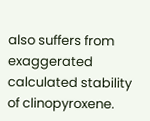also suffers from exaggerated calculated stability of clinopyroxene.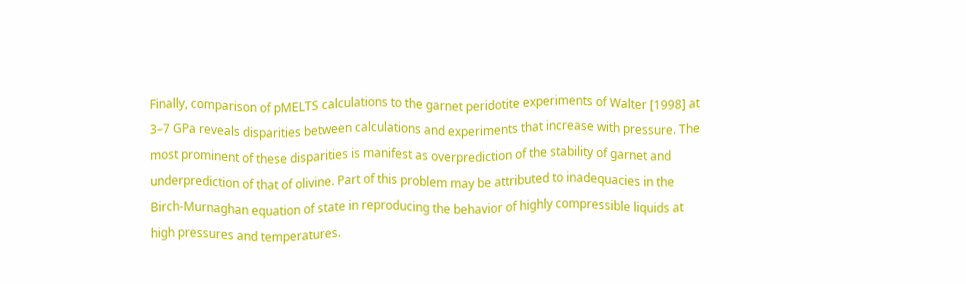Finally, comparison of pMELTS calculations to the garnet peridotite experiments of Walter [1998] at 3–7 GPa reveals disparities between calculations and experiments that increase with pressure. The most prominent of these disparities is manifest as overprediction of the stability of garnet and underprediction of that of olivine. Part of this problem may be attributed to inadequacies in the Birch-Murnaghan equation of state in reproducing the behavior of highly compressible liquids at high pressures and temperatures.